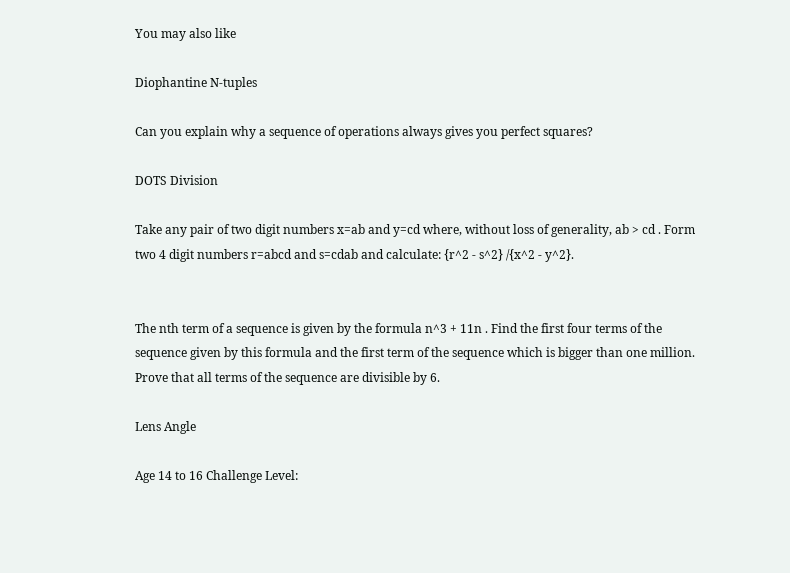You may also like

Diophantine N-tuples

Can you explain why a sequence of operations always gives you perfect squares?

DOTS Division

Take any pair of two digit numbers x=ab and y=cd where, without loss of generality, ab > cd . Form two 4 digit numbers r=abcd and s=cdab and calculate: {r^2 - s^2} /{x^2 - y^2}.


The nth term of a sequence is given by the formula n^3 + 11n . Find the first four terms of the sequence given by this formula and the first term of the sequence which is bigger than one million. Prove that all terms of the sequence are divisible by 6.

Lens Angle

Age 14 to 16 Challenge Level: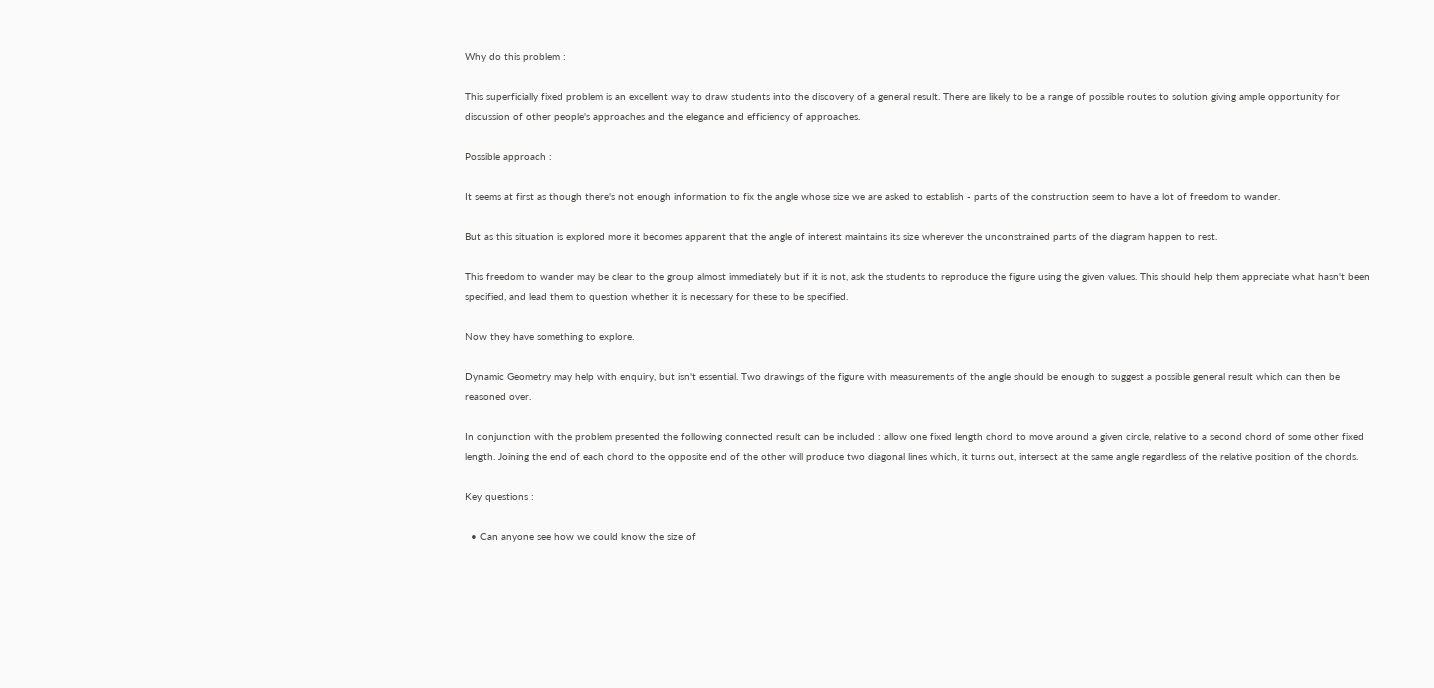Why do this problem :

This superficially fixed problem is an excellent way to draw students into the discovery of a general result. There are likely to be a range of possible routes to solution giving ample opportunity for discussion of other people's approaches and the elegance and efficiency of approaches.

Possible approach :

It seems at first as though there's not enough information to fix the angle whose size we are asked to establish - parts of the construction seem to have a lot of freedom to wander.

But as this situation is explored more it becomes apparent that the angle of interest maintains its size wherever the unconstrained parts of the diagram happen to rest.

This freedom to wander may be clear to the group almost immediately but if it is not, ask the students to reproduce the figure using the given values. This should help them appreciate what hasn't been specified, and lead them to question whether it is necessary for these to be specified.

Now they have something to explore.

Dynamic Geometry may help with enquiry, but isn't essential. Two drawings of the figure with measurements of the angle should be enough to suggest a possible general result which can then be reasoned over.

In conjunction with the problem presented the following connected result can be included : allow one fixed length chord to move around a given circle, relative to a second chord of some other fixed length. Joining the end of each chord to the opposite end of the other will produce two diagonal lines which, it turns out, intersect at the same angle regardless of the relative position of the chords.

Key questions :

  • Can anyone see how we could know the size of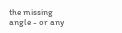the missing angle - or any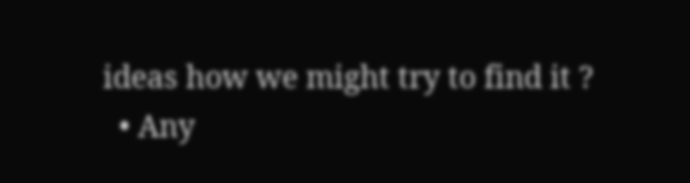ideas how we might try to find it ?
  • Any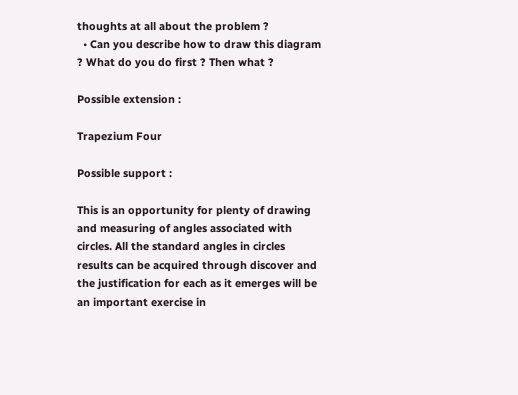thoughts at all about the problem ?
  • Can you describe how to draw this diagram ? What do you do first ? Then what ?

Possible extension :

Trapezium Four

Possible support :

This is an opportunity for plenty of drawing and measuring of angles associated with circles. All the standard angles in circles results can be acquired through discover and the justification for each as it emerges will be an important exercise in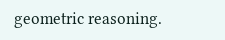geometric reasoning.